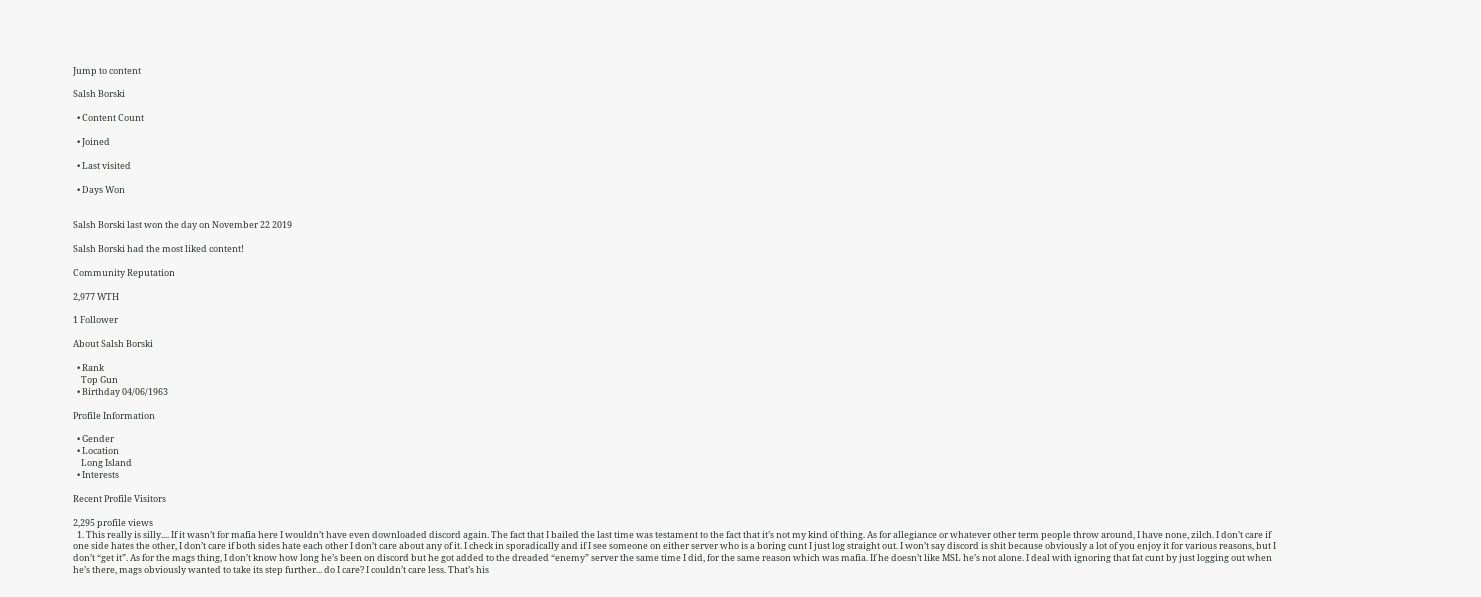Jump to content

Salsh Borski

  • Content Count

  • Joined

  • Last visited

  • Days Won


Salsh Borski last won the day on November 22 2019

Salsh Borski had the most liked content!

Community Reputation

2,977 WTH

1 Follower

About Salsh Borski

  • Rank
    Top Gun
  • Birthday 04/06/1963

Profile Information

  • Gender
  • Location
    Long Island
  • Interests

Recent Profile Visitors

2,295 profile views
  1. This really is silly.... If it wasn’t for mafia here I wouldn’t have even downloaded discord again. The fact that I bailed the last time was testament to the fact that it’s not my kind of thing. As for allegiance or whatever other term people throw around, I have none, zilch. I don’t care if one side hates the other, I don’t care if both sides hate each other I don’t care about any of it. I check in sporadically and if I see someone on either server who is a boring cunt I just log straight out. I won’t say discord is shit because obviously a lot of you enjoy it for various reasons, but I don’t “get it”. As for the mags thing, I don’t know how long he’s been on discord but he got added to the dreaded “enemy” server the same time I did, for the same reason which was mafia. If he doesn’t like MSL he’s not alone. I deal with ignoring that fat cunt by just logging out when he’s there, mags obviously wanted to take its step further... do I care? I couldn’t care less. That’s his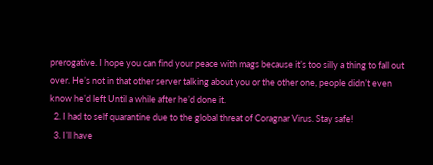prerogative. I hope you can find your peace with mags because it’s too silly a thing to fall out over. He’s not in that other server talking about you or the other one, people didn’t even know he’d left Until a while after he’d done it.
  2. I had to self quarantine due to the global threat of Coragnar Virus. Stay safe!
  3. I’ll have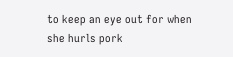to keep an eye out for when she hurls pork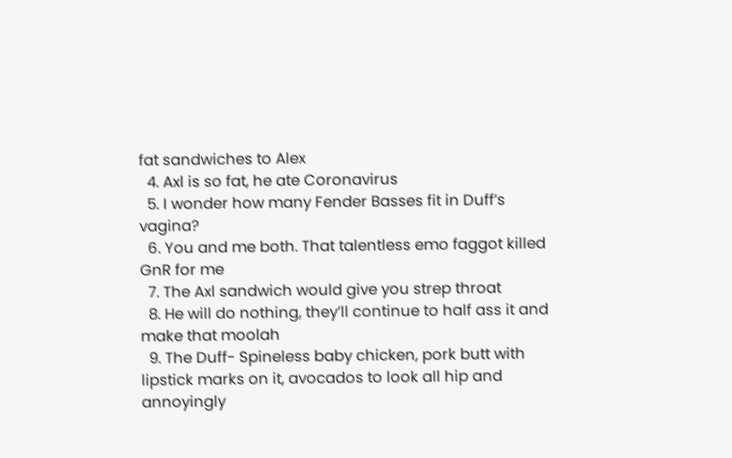fat sandwiches to Alex
  4. Axl is so fat, he ate Coronavirus
  5. I wonder how many Fender Basses fit in Duff’s vagina?
  6. You and me both. That talentless emo faggot killed GnR for me
  7. The Axl sandwich would give you strep throat
  8. He will do nothing, they’ll continue to half ass it and make that moolah
  9. The Duff- Spineless baby chicken, pork butt with lipstick marks on it, avocados to look all hip and annoyingly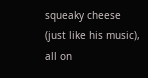squeaky cheese (just like his music), all on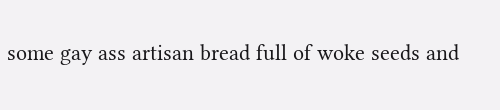some gay ass artisan bread full of woke seeds and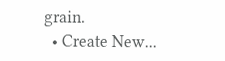grain.
  • Create New...